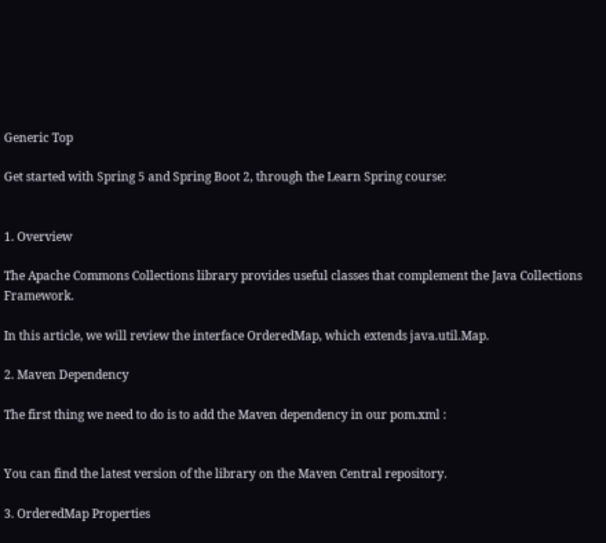Generic Top

Get started with Spring 5 and Spring Boot 2, through the Learn Spring course:


1. Overview

The Apache Commons Collections library provides useful classes that complement the Java Collections Framework.

In this article, we will review the interface OrderedMap, which extends java.util.Map.

2. Maven Dependency

The first thing we need to do is to add the Maven dependency in our pom.xml :


You can find the latest version of the library on the Maven Central repository.

3. OrderedMap Properties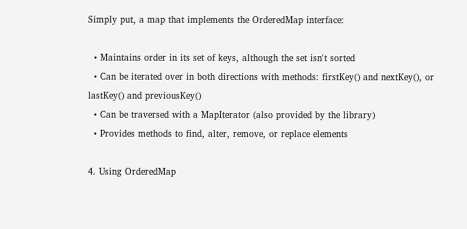Simply put, a map that implements the OrderedMap interface:

  • Maintains order in its set of keys, although the set isn't sorted
  • Can be iterated over in both directions with methods: firstKey() and nextKey(), or lastKey() and previousKey()
  • Can be traversed with a MapIterator (also provided by the library)
  • Provides methods to find, alter, remove, or replace elements

4. Using OrderedMap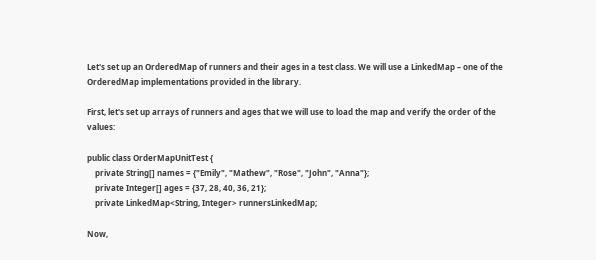Let's set up an OrderedMap of runners and their ages in a test class. We will use a LinkedMap – one of the OrderedMap implementations provided in the library.

First, let's set up arrays of runners and ages that we will use to load the map and verify the order of the values:

public class OrderMapUnitTest {
    private String[] names = {"Emily", "Mathew", "Rose", "John", "Anna"};
    private Integer[] ages = {37, 28, 40, 36, 21};
    private LinkedMap<String, Integer> runnersLinkedMap;

Now,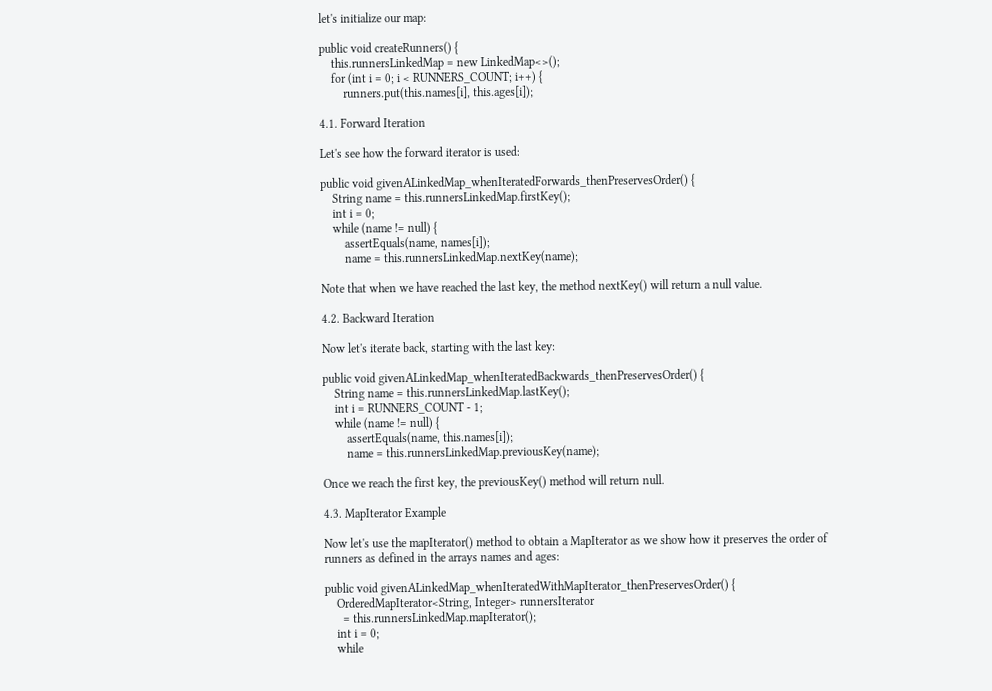let's initialize our map:

public void createRunners() {
    this.runnersLinkedMap = new LinkedMap<>();
    for (int i = 0; i < RUNNERS_COUNT; i++) {
        runners.put(this.names[i], this.ages[i]);

4.1. Forward Iteration

Let's see how the forward iterator is used:

public void givenALinkedMap_whenIteratedForwards_thenPreservesOrder() {
    String name = this.runnersLinkedMap.firstKey();
    int i = 0;
    while (name != null) {
        assertEquals(name, names[i]);
        name = this.runnersLinkedMap.nextKey(name);

Note that when we have reached the last key, the method nextKey() will return a null value.

4.2. Backward Iteration

Now let's iterate back, starting with the last key:

public void givenALinkedMap_whenIteratedBackwards_thenPreservesOrder() {
    String name = this.runnersLinkedMap.lastKey();
    int i = RUNNERS_COUNT - 1;
    while (name != null) {
        assertEquals(name, this.names[i]);
        name = this.runnersLinkedMap.previousKey(name);

Once we reach the first key, the previousKey() method will return null.

4.3. MapIterator Example

Now let's use the mapIterator() method to obtain a MapIterator as we show how it preserves the order of runners as defined in the arrays names and ages:

public void givenALinkedMap_whenIteratedWithMapIterator_thenPreservesOrder() {
    OrderedMapIterator<String, Integer> runnersIterator
      = this.runnersLinkedMap.mapIterator();
    int i = 0;
    while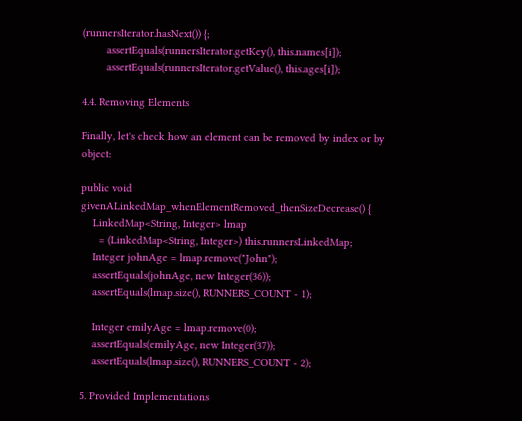(runnersIterator.hasNext()) {;
        assertEquals(runnersIterator.getKey(), this.names[i]);
        assertEquals(runnersIterator.getValue(), this.ages[i]);

4.4. Removing Elements

Finally, let's check how an element can be removed by index or by object:

public void givenALinkedMap_whenElementRemoved_thenSizeDecrease() {
    LinkedMap<String, Integer> lmap
      = (LinkedMap<String, Integer>) this.runnersLinkedMap;
    Integer johnAge = lmap.remove("John");
    assertEquals(johnAge, new Integer(36));
    assertEquals(lmap.size(), RUNNERS_COUNT - 1);

    Integer emilyAge = lmap.remove(0);
    assertEquals(emilyAge, new Integer(37));
    assertEquals(lmap.size(), RUNNERS_COUNT - 2);

5. Provided Implementations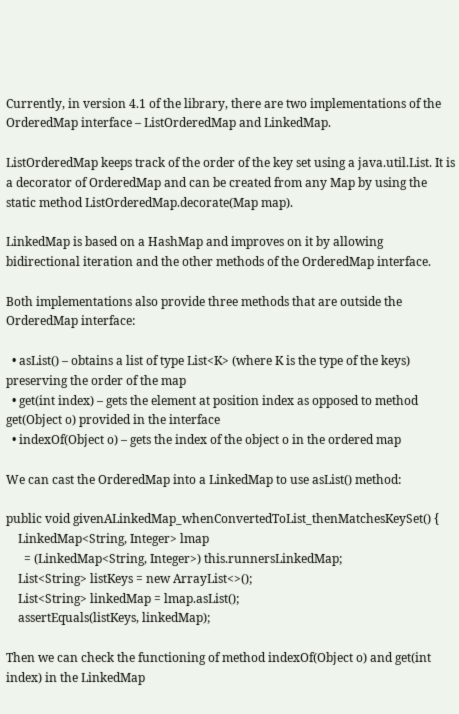Currently, in version 4.1 of the library, there are two implementations of the OrderedMap interface – ListOrderedMap and LinkedMap.

ListOrderedMap keeps track of the order of the key set using a java.util.List. It is a decorator of OrderedMap and can be created from any Map by using the static method ListOrderedMap.decorate(Map map).

LinkedMap is based on a HashMap and improves on it by allowing bidirectional iteration and the other methods of the OrderedMap interface.

Both implementations also provide three methods that are outside the OrderedMap interface:

  • asList() – obtains a list of type List<K> (where K is the type of the keys) preserving the order of the map
  • get(int index) – gets the element at position index as opposed to method get(Object o) provided in the interface
  • indexOf(Object o) – gets the index of the object o in the ordered map

We can cast the OrderedMap into a LinkedMap to use asList() method:

public void givenALinkedMap_whenConvertedToList_thenMatchesKeySet() {
    LinkedMap<String, Integer> lmap
      = (LinkedMap<String, Integer>) this.runnersLinkedMap;
    List<String> listKeys = new ArrayList<>();
    List<String> linkedMap = lmap.asList();
    assertEquals(listKeys, linkedMap);

Then we can check the functioning of method indexOf(Object o) and get(int index) in the LinkedMap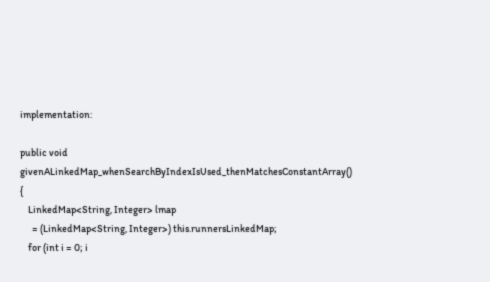implementation:

public void givenALinkedMap_whenSearchByIndexIsUsed_thenMatchesConstantArray() {
    LinkedMap<String, Integer> lmap
      = (LinkedMap<String, Integer>) this.runnersLinkedMap;
    for (int i = 0; i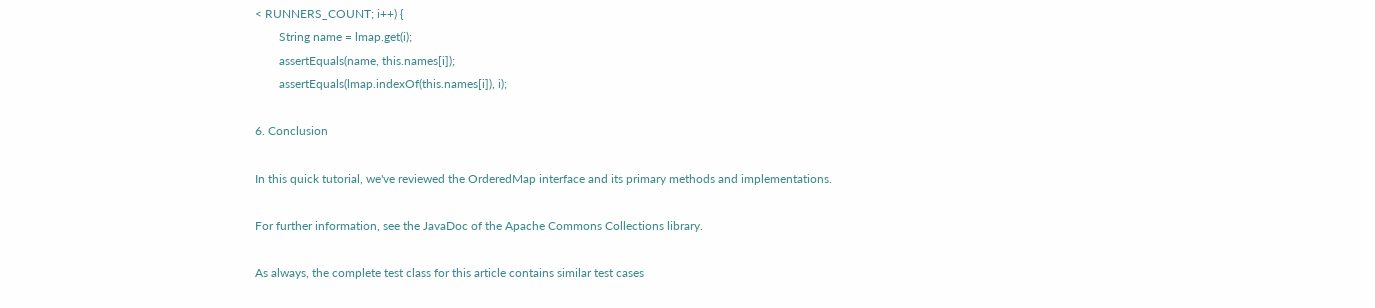< RUNNERS_COUNT; i++) {
        String name = lmap.get(i);
        assertEquals(name, this.names[i]);
        assertEquals(lmap.indexOf(this.names[i]), i);

6. Conclusion

In this quick tutorial, we've reviewed the OrderedMap interface and its primary methods and implementations.

For further information, see the JavaDoc of the Apache Commons Collections library.

As always, the complete test class for this article contains similar test cases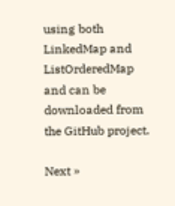using both LinkedMap and ListOrderedMap and can be downloaded from the GitHub project.

Next »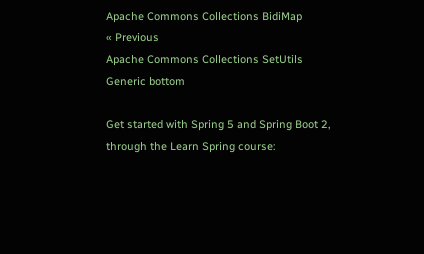Apache Commons Collections BidiMap
« Previous
Apache Commons Collections SetUtils
Generic bottom

Get started with Spring 5 and Spring Boot 2, through the Learn Spring course: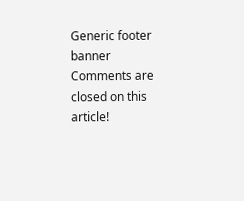Generic footer banner
Comments are closed on this article!